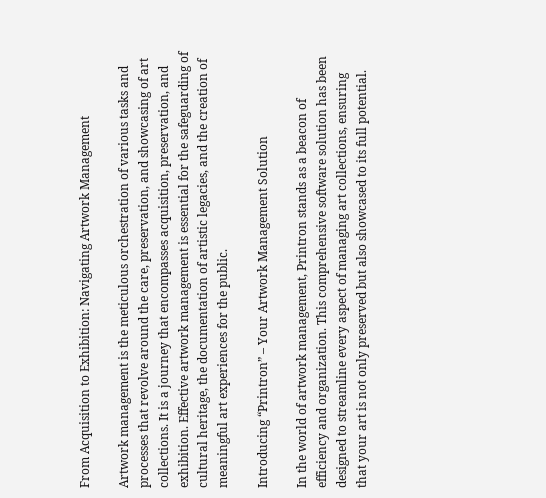From Acquisition to Exhibition: Navigating Artwork Management

Artwork management is the meticulous orchestration of various tasks and processes that revolve around the care, preservation, and showcasing of art collections. It is a journey that encompasses acquisition, preservation, and exhibition. Effective artwork management is essential for the safeguarding of cultural heritage, the documentation of artistic legacies, and the creation of meaningful art experiences for the public.

Introducing “Printron” – Your Artwork Management Solution

In the world of artwork management, Printron stands as a beacon of efficiency and organization. This comprehensive software solution has been designed to streamline every aspect of managing art collections, ensuring that your art is not only preserved but also showcased to its full potential.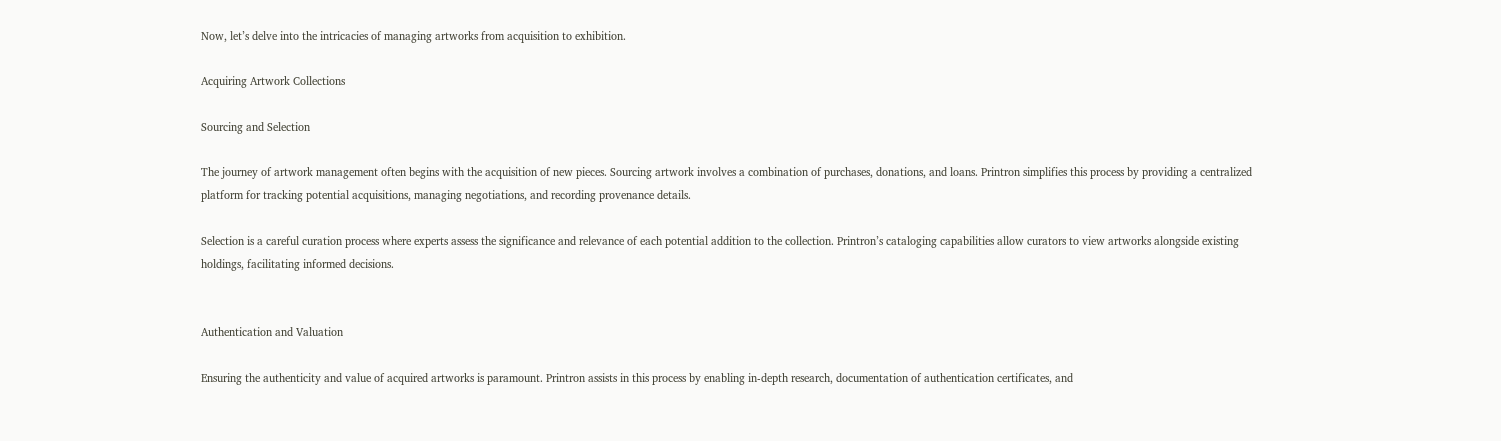Now, let’s delve into the intricacies of managing artworks from acquisition to exhibition.

Acquiring Artwork Collections

Sourcing and Selection

The journey of artwork management often begins with the acquisition of new pieces. Sourcing artwork involves a combination of purchases, donations, and loans. Printron simplifies this process by providing a centralized platform for tracking potential acquisitions, managing negotiations, and recording provenance details.

Selection is a careful curation process where experts assess the significance and relevance of each potential addition to the collection. Printron’s cataloging capabilities allow curators to view artworks alongside existing holdings, facilitating informed decisions.


Authentication and Valuation

Ensuring the authenticity and value of acquired artworks is paramount. Printron assists in this process by enabling in-depth research, documentation of authentication certificates, and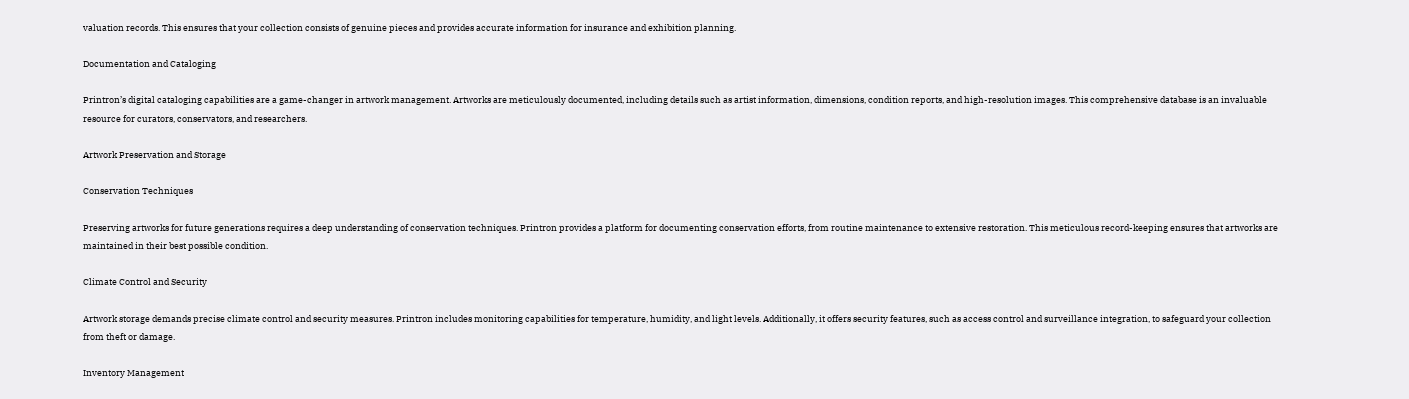valuation records. This ensures that your collection consists of genuine pieces and provides accurate information for insurance and exhibition planning.

Documentation and Cataloging

Printron’s digital cataloging capabilities are a game-changer in artwork management. Artworks are meticulously documented, including details such as artist information, dimensions, condition reports, and high-resolution images. This comprehensive database is an invaluable resource for curators, conservators, and researchers.

Artwork Preservation and Storage

Conservation Techniques

Preserving artworks for future generations requires a deep understanding of conservation techniques. Printron provides a platform for documenting conservation efforts, from routine maintenance to extensive restoration. This meticulous record-keeping ensures that artworks are maintained in their best possible condition.

Climate Control and Security

Artwork storage demands precise climate control and security measures. Printron includes monitoring capabilities for temperature, humidity, and light levels. Additionally, it offers security features, such as access control and surveillance integration, to safeguard your collection from theft or damage.

Inventory Management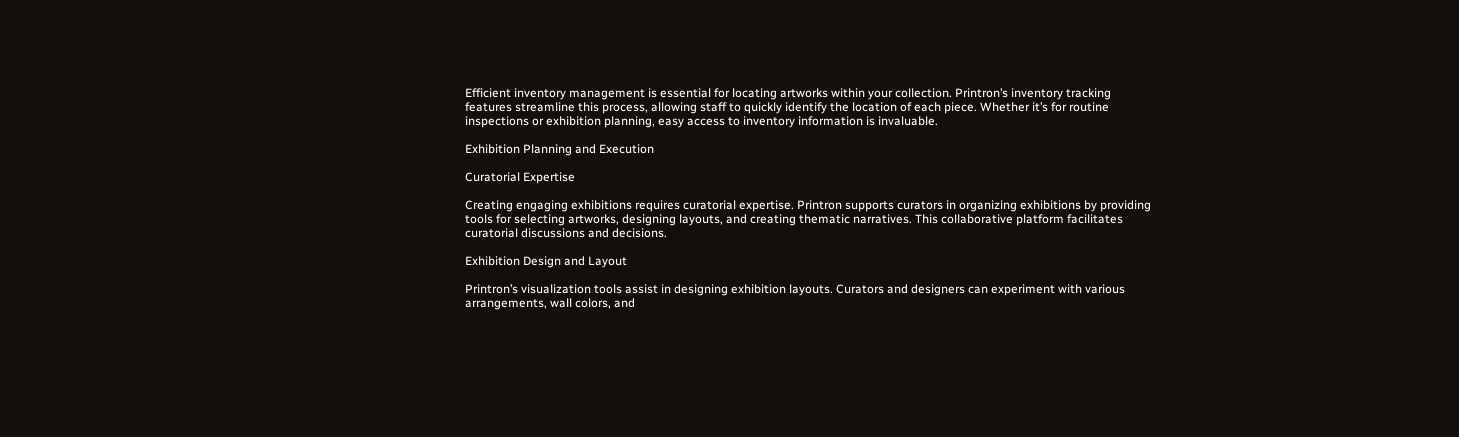Efficient inventory management is essential for locating artworks within your collection. Printron’s inventory tracking features streamline this process, allowing staff to quickly identify the location of each piece. Whether it’s for routine inspections or exhibition planning, easy access to inventory information is invaluable.

Exhibition Planning and Execution

Curatorial Expertise

Creating engaging exhibitions requires curatorial expertise. Printron supports curators in organizing exhibitions by providing tools for selecting artworks, designing layouts, and creating thematic narratives. This collaborative platform facilitates curatorial discussions and decisions.

Exhibition Design and Layout

Printron’s visualization tools assist in designing exhibition layouts. Curators and designers can experiment with various arrangements, wall colors, and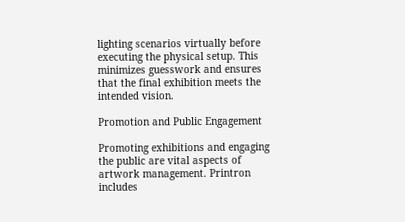lighting scenarios virtually before executing the physical setup. This minimizes guesswork and ensures that the final exhibition meets the intended vision.

Promotion and Public Engagement

Promoting exhibitions and engaging the public are vital aspects of artwork management. Printron includes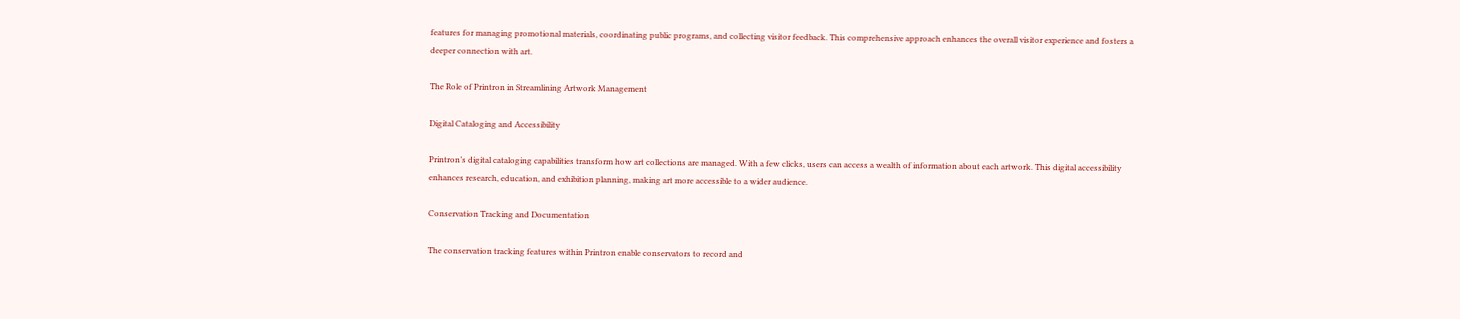features for managing promotional materials, coordinating public programs, and collecting visitor feedback. This comprehensive approach enhances the overall visitor experience and fosters a deeper connection with art.

The Role of Printron in Streamlining Artwork Management

Digital Cataloging and Accessibility

Printron’s digital cataloging capabilities transform how art collections are managed. With a few clicks, users can access a wealth of information about each artwork. This digital accessibility enhances research, education, and exhibition planning, making art more accessible to a wider audience.

Conservation Tracking and Documentation

The conservation tracking features within Printron enable conservators to record and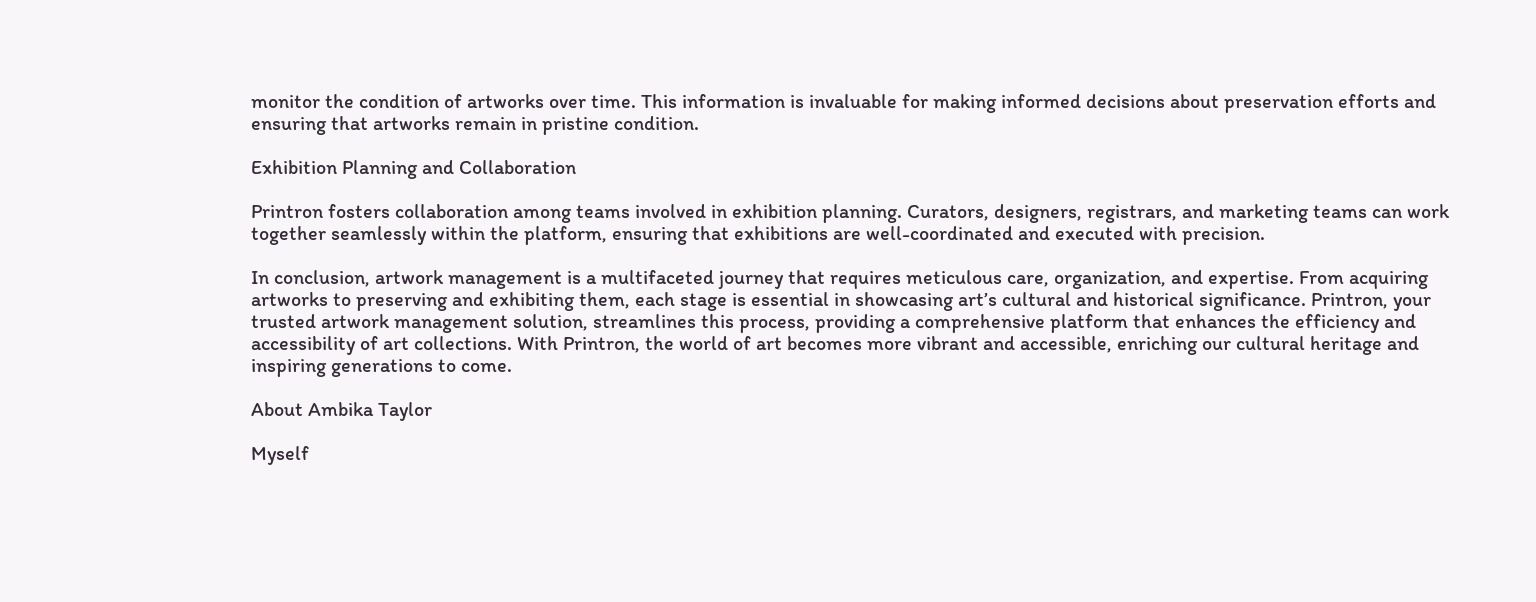monitor the condition of artworks over time. This information is invaluable for making informed decisions about preservation efforts and ensuring that artworks remain in pristine condition.

Exhibition Planning and Collaboration

Printron fosters collaboration among teams involved in exhibition planning. Curators, designers, registrars, and marketing teams can work together seamlessly within the platform, ensuring that exhibitions are well-coordinated and executed with precision.

In conclusion, artwork management is a multifaceted journey that requires meticulous care, organization, and expertise. From acquiring artworks to preserving and exhibiting them, each stage is essential in showcasing art’s cultural and historical significance. Printron, your trusted artwork management solution, streamlines this process, providing a comprehensive platform that enhances the efficiency and accessibility of art collections. With Printron, the world of art becomes more vibrant and accessible, enriching our cultural heritage and inspiring generations to come.

About Ambika Taylor

Myself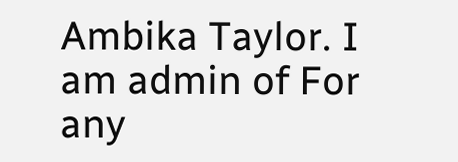Ambika Taylor. I am admin of For any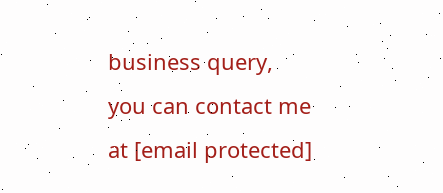business query, you can contact me at [email protected]